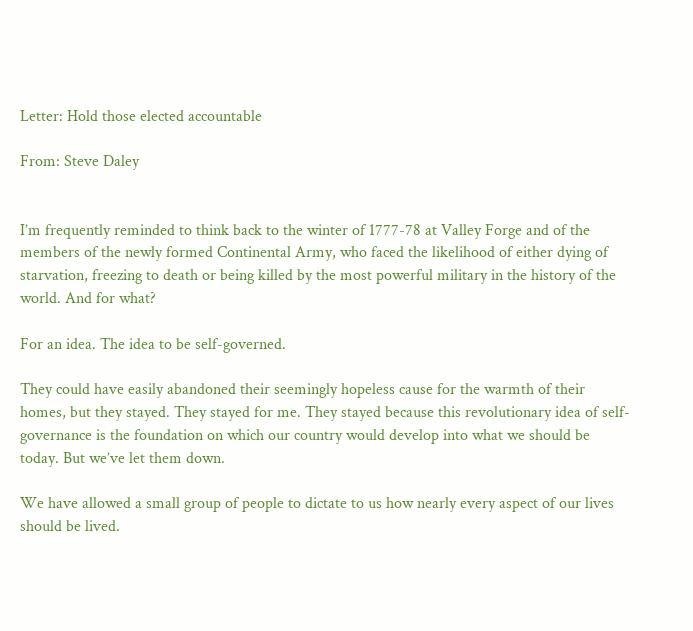Letter: Hold those elected accountable

From: Steve Daley


I’m frequently reminded to think back to the winter of 1777-78 at Valley Forge and of the members of the newly formed Continental Army, who faced the likelihood of either dying of starvation, freezing to death or being killed by the most powerful military in the history of the world. And for what?

For an idea. The idea to be self-governed.

They could have easily abandoned their seemingly hopeless cause for the warmth of their homes, but they stayed. They stayed for me. They stayed because this revolutionary idea of self-governance is the foundation on which our country would develop into what we should be today. But we’ve let them down.

We have allowed a small group of people to dictate to us how nearly every aspect of our lives should be lived.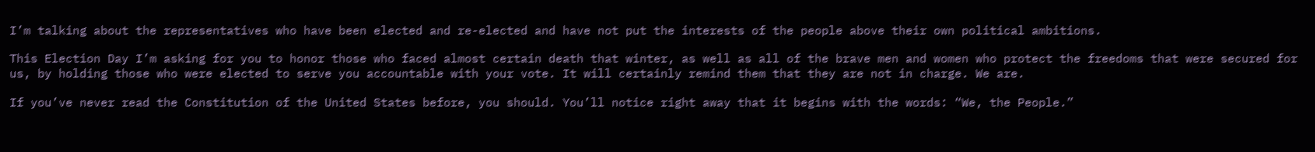I’m talking about the representatives who have been elected and re-elected and have not put the interests of the people above their own political ambitions.

This Election Day I’m asking for you to honor those who faced almost certain death that winter, as well as all of the brave men and women who protect the freedoms that were secured for us, by holding those who were elected to serve you accountable with your vote. It will certainly remind them that they are not in charge. We are.

If you’ve never read the Constitution of the United States before, you should. You’ll notice right away that it begins with the words: “We, the People.”